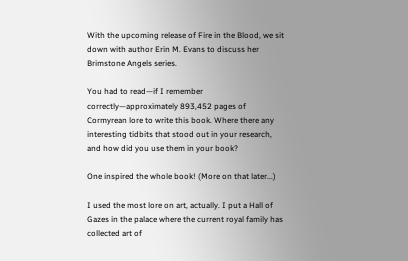With the upcoming release of Fire in the Blood, we sit down with author Erin M. Evans to discuss her Brimstone Angels series.

You had to read—if I remember correctly—approximately 893,452 pages of Cormyrean lore to write this book. Where there any interesting tidbits that stood out in your research, and how did you use them in your book?

One inspired the whole book! (More on that later...)

I used the most lore on art, actually. I put a Hall of Gazes in the palace where the current royal family has collected art of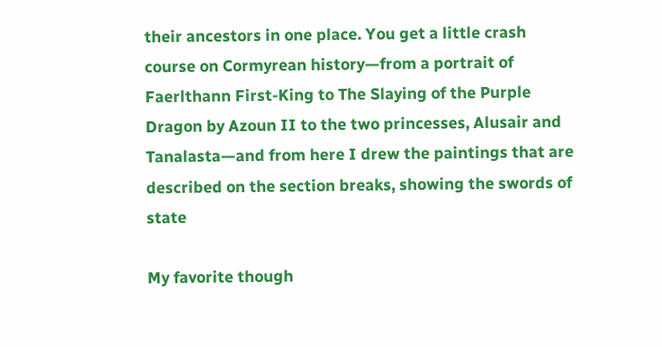their ancestors in one place. You get a little crash course on Cormyrean history—from a portrait of Faerlthann First-King to The Slaying of the Purple Dragon by Azoun II to the two princesses, Alusair and Tanalasta—and from here I drew the paintings that are described on the section breaks, showing the swords of state

My favorite though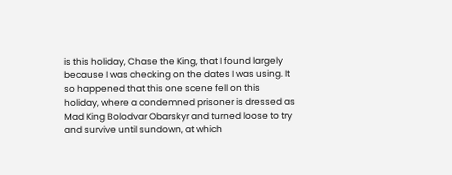is this holiday, Chase the King, that I found largely because I was checking on the dates I was using. It so happened that this one scene fell on this holiday, where a condemned prisoner is dressed as Mad King Bolodvar Obarskyr and turned loose to try and survive until sundown, at which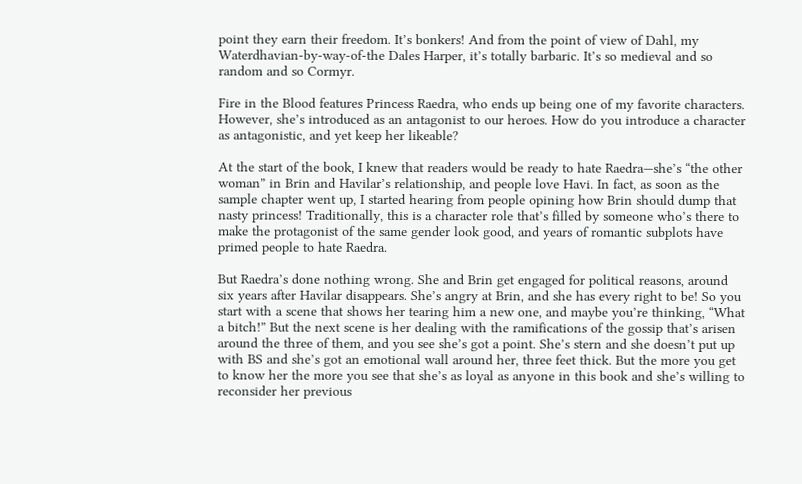point they earn their freedom. It’s bonkers! And from the point of view of Dahl, my Waterdhavian-by-way-of-the Dales Harper, it’s totally barbaric. It’s so medieval and so random and so Cormyr.

Fire in the Blood features Princess Raedra, who ends up being one of my favorite characters. However, she’s introduced as an antagonist to our heroes. How do you introduce a character as antagonistic, and yet keep her likeable?

At the start of the book, I knew that readers would be ready to hate Raedra—she’s “the other woman” in Brin and Havilar’s relationship, and people love Havi. In fact, as soon as the sample chapter went up, I started hearing from people opining how Brin should dump that nasty princess! Traditionally, this is a character role that’s filled by someone who’s there to make the protagonist of the same gender look good, and years of romantic subplots have primed people to hate Raedra.

But Raedra’s done nothing wrong. She and Brin get engaged for political reasons, around six years after Havilar disappears. She’s angry at Brin, and she has every right to be! So you start with a scene that shows her tearing him a new one, and maybe you’re thinking, “What a bitch!” But the next scene is her dealing with the ramifications of the gossip that’s arisen around the three of them, and you see she’s got a point. She’s stern and she doesn’t put up with BS and she’s got an emotional wall around her, three feet thick. But the more you get to know her the more you see that she’s as loyal as anyone in this book and she’s willing to reconsider her previous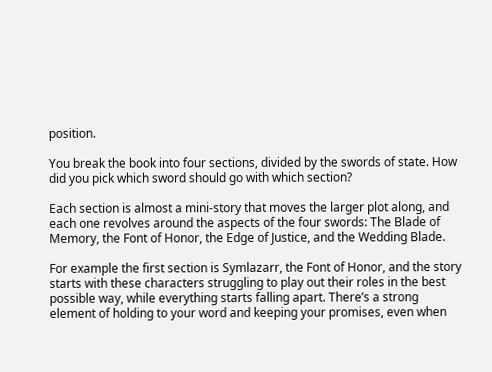position.

You break the book into four sections, divided by the swords of state. How did you pick which sword should go with which section?

Each section is almost a mini-story that moves the larger plot along, and each one revolves around the aspects of the four swords: The Blade of Memory, the Font of Honor, the Edge of Justice, and the Wedding Blade.

For example the first section is Symlazarr, the Font of Honor, and the story starts with these characters struggling to play out their roles in the best possible way, while everything starts falling apart. There’s a strong element of holding to your word and keeping your promises, even when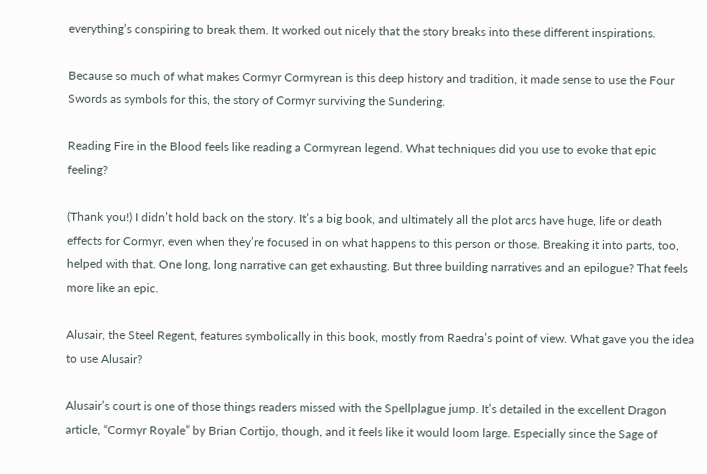everything’s conspiring to break them. It worked out nicely that the story breaks into these different inspirations.

Because so much of what makes Cormyr Cormyrean is this deep history and tradition, it made sense to use the Four Swords as symbols for this, the story of Cormyr surviving the Sundering.

Reading Fire in the Blood feels like reading a Cormyrean legend. What techniques did you use to evoke that epic feeling?

(Thank you!) I didn’t hold back on the story. It’s a big book, and ultimately all the plot arcs have huge, life or death effects for Cormyr, even when they’re focused in on what happens to this person or those. Breaking it into parts, too, helped with that. One long, long narrative can get exhausting. But three building narratives and an epilogue? That feels more like an epic.

Alusair, the Steel Regent, features symbolically in this book, mostly from Raedra’s point of view. What gave you the idea to use Alusair?

Alusair’s court is one of those things readers missed with the Spellplague jump. It’s detailed in the excellent Dragon article, “Cormyr Royale” by Brian Cortijo, though, and it feels like it would loom large. Especially since the Sage of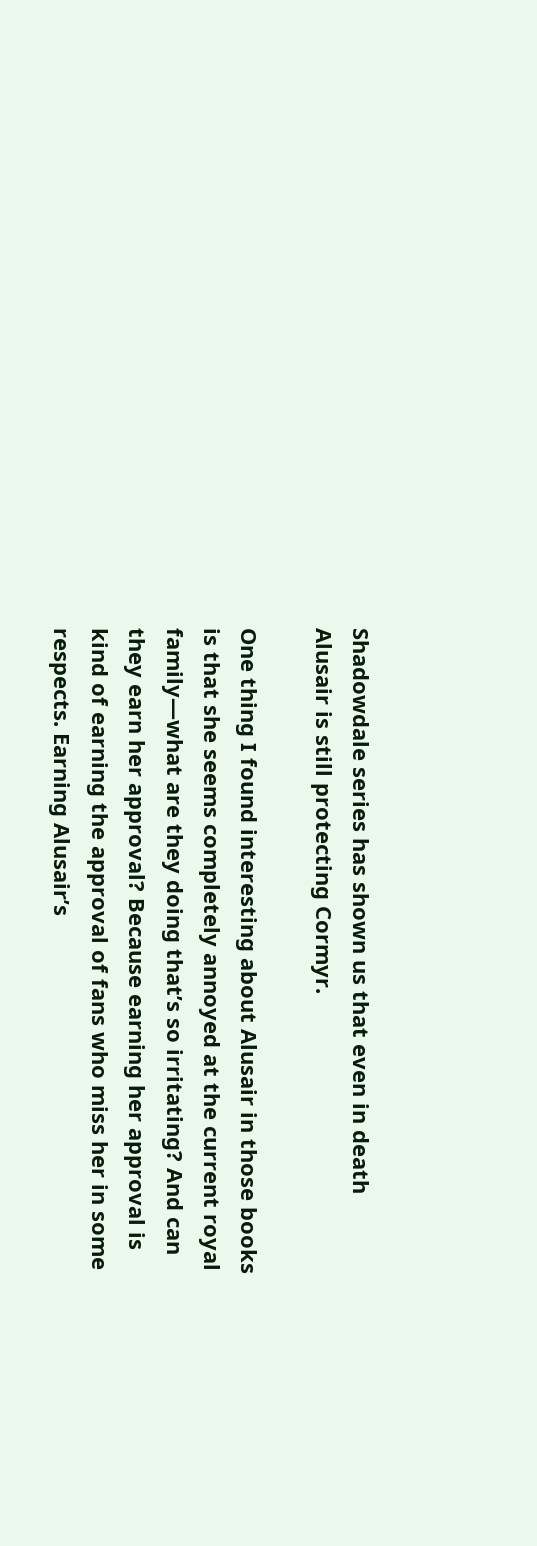Shadowdale series has shown us that even in death Alusair is still protecting Cormyr.

One thing I found interesting about Alusair in those books is that she seems completely annoyed at the current royal family—what are they doing that’s so irritating? And can they earn her approval? Because earning her approval is kind of earning the approval of fans who miss her in some respects. Earning Alusair’s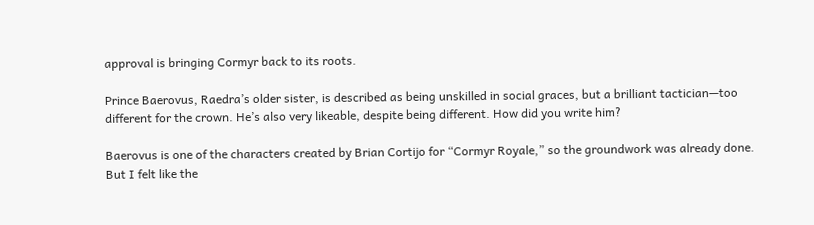approval is bringing Cormyr back to its roots.

Prince Baerovus, Raedra’s older sister, is described as being unskilled in social graces, but a brilliant tactician—too different for the crown. He’s also very likeable, despite being different. How did you write him?

Baerovus is one of the characters created by Brian Cortijo for “Cormyr Royale,” so the groundwork was already done. But I felt like the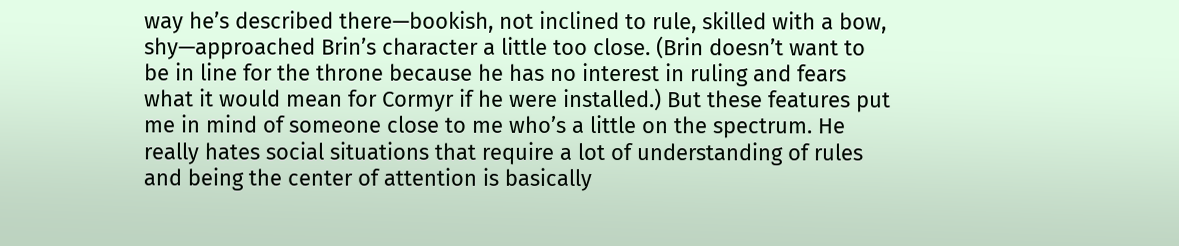way he’s described there—bookish, not inclined to rule, skilled with a bow, shy—approached Brin’s character a little too close. (Brin doesn’t want to be in line for the throne because he has no interest in ruling and fears what it would mean for Cormyr if he were installed.) But these features put me in mind of someone close to me who’s a little on the spectrum. He really hates social situations that require a lot of understanding of rules and being the center of attention is basically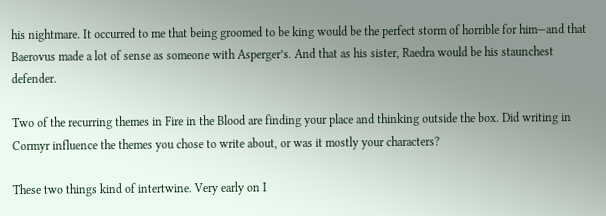his nightmare. It occurred to me that being groomed to be king would be the perfect storm of horrible for him—and that Baerovus made a lot of sense as someone with Asperger’s. And that as his sister, Raedra would be his staunchest defender.

Two of the recurring themes in Fire in the Blood are finding your place and thinking outside the box. Did writing in Cormyr influence the themes you chose to write about, or was it mostly your characters?

These two things kind of intertwine. Very early on I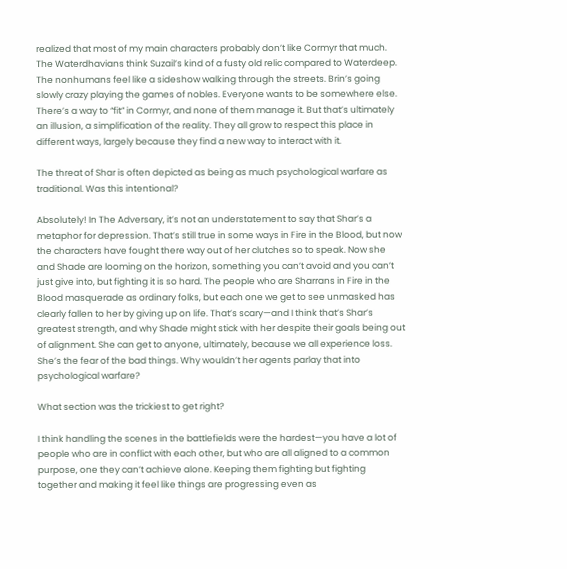realized that most of my main characters probably don’t like Cormyr that much. The Waterdhavians think Suzail’s kind of a fusty old relic compared to Waterdeep. The nonhumans feel like a sideshow walking through the streets. Brin’s going slowly crazy playing the games of nobles. Everyone wants to be somewhere else. There’s a way to “fit” in Cormyr, and none of them manage it. But that’s ultimately an illusion, a simplification of the reality. They all grow to respect this place in different ways, largely because they find a new way to interact with it.

The threat of Shar is often depicted as being as much psychological warfare as traditional. Was this intentional?

Absolutely! In The Adversary, it’s not an understatement to say that Shar’s a metaphor for depression. That’s still true in some ways in Fire in the Blood, but now the characters have fought there way out of her clutches so to speak. Now she and Shade are looming on the horizon, something you can’t avoid and you can’t just give into, but fighting it is so hard. The people who are Sharrans in Fire in the Blood masquerade as ordinary folks, but each one we get to see unmasked has clearly fallen to her by giving up on life. That’s scary—and I think that’s Shar’s greatest strength, and why Shade might stick with her despite their goals being out of alignment. She can get to anyone, ultimately, because we all experience loss. She’s the fear of the bad things. Why wouldn’t her agents parlay that into psychological warfare?

What section was the trickiest to get right?

I think handling the scenes in the battlefields were the hardest—you have a lot of people who are in conflict with each other, but who are all aligned to a common purpose, one they can’t achieve alone. Keeping them fighting but fighting together and making it feel like things are progressing even as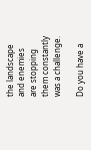the landscape and enemies are stopping them constantly was a challenge.

Do you have a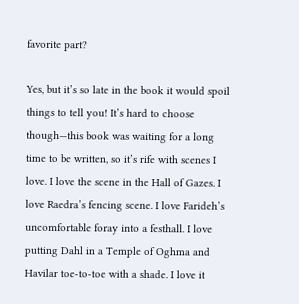favorite part?

Yes, but it’s so late in the book it would spoil things to tell you! It’s hard to choose though—this book was waiting for a long time to be written, so it’s rife with scenes I love. I love the scene in the Hall of Gazes. I love Raedra’s fencing scene. I love Farideh’s uncomfortable foray into a festhall. I love putting Dahl in a Temple of Oghma and Havilar toe-to-toe with a shade. I love it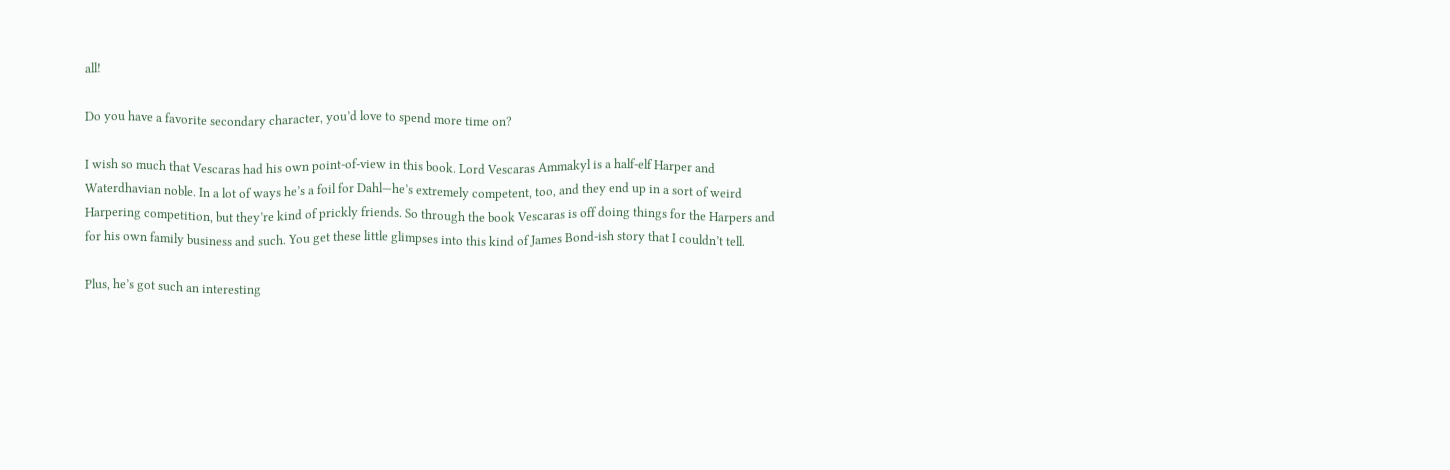all!

Do you have a favorite secondary character, you’d love to spend more time on?

I wish so much that Vescaras had his own point-of-view in this book. Lord Vescaras Ammakyl is a half-elf Harper and Waterdhavian noble. In a lot of ways he’s a foil for Dahl—he’s extremely competent, too, and they end up in a sort of weird Harpering competition, but they’re kind of prickly friends. So through the book Vescaras is off doing things for the Harpers and for his own family business and such. You get these little glimpses into this kind of James Bond-ish story that I couldn’t tell.

Plus, he’s got such an interesting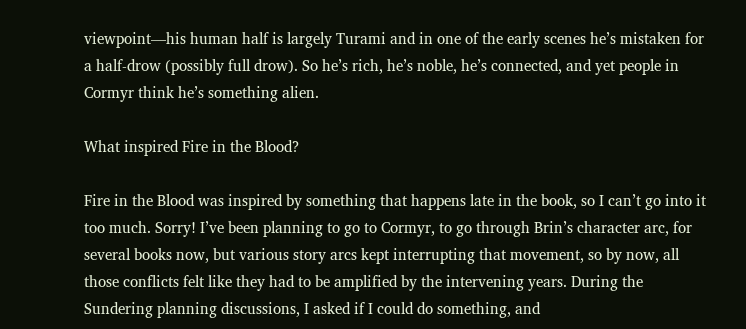viewpoint—his human half is largely Turami and in one of the early scenes he’s mistaken for a half-drow (possibly full drow). So he’s rich, he’s noble, he’s connected, and yet people in Cormyr think he’s something alien.

What inspired Fire in the Blood?

Fire in the Blood was inspired by something that happens late in the book, so I can’t go into it too much. Sorry! I’ve been planning to go to Cormyr, to go through Brin’s character arc, for several books now, but various story arcs kept interrupting that movement, so by now, all those conflicts felt like they had to be amplified by the intervening years. During the Sundering planning discussions, I asked if I could do something, and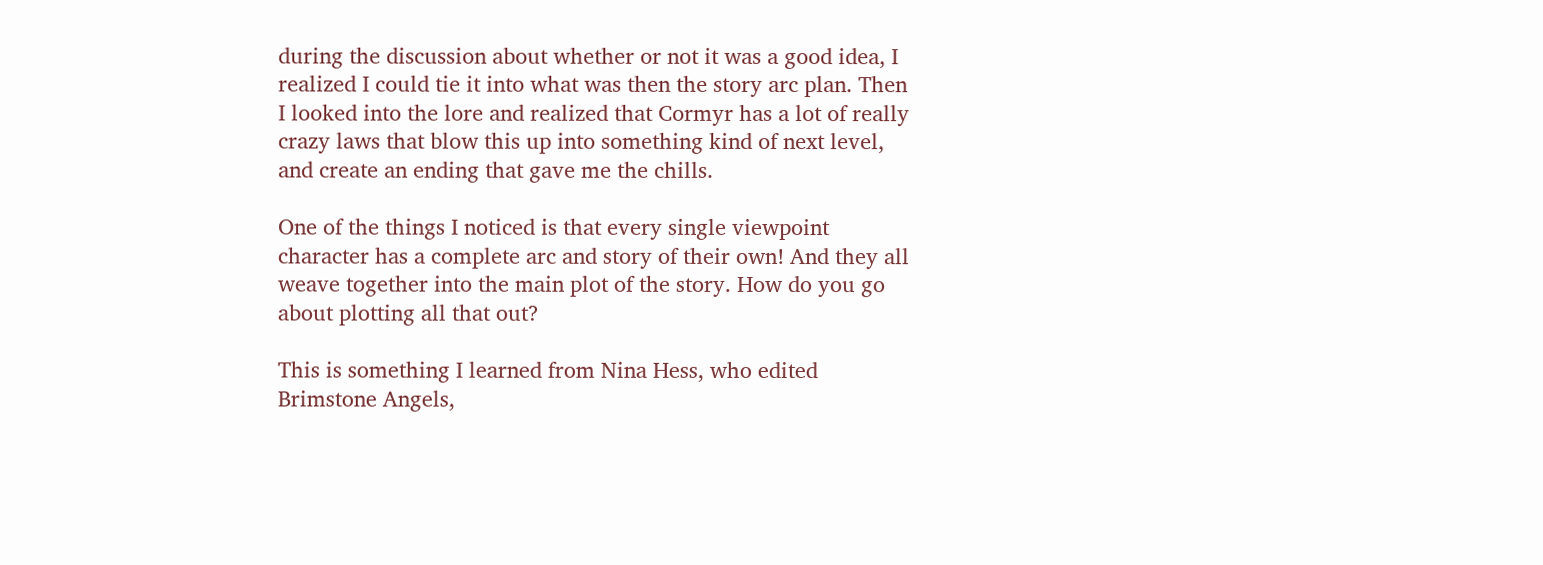during the discussion about whether or not it was a good idea, I realized I could tie it into what was then the story arc plan. Then I looked into the lore and realized that Cormyr has a lot of really crazy laws that blow this up into something kind of next level, and create an ending that gave me the chills.

One of the things I noticed is that every single viewpoint character has a complete arc and story of their own! And they all weave together into the main plot of the story. How do you go about plotting all that out?

This is something I learned from Nina Hess, who edited Brimstone Angels,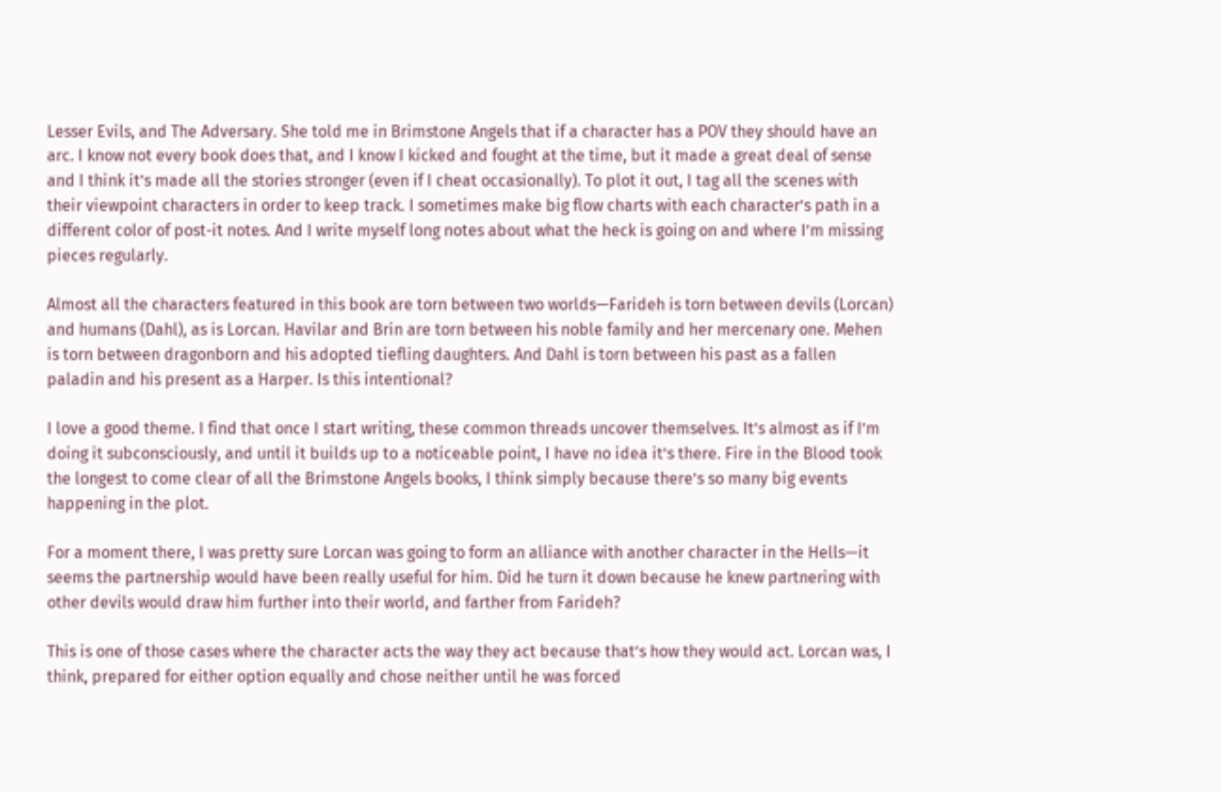Lesser Evils, and The Adversary. She told me in Brimstone Angels that if a character has a POV they should have an arc. I know not every book does that, and I know I kicked and fought at the time, but it made a great deal of sense and I think it’s made all the stories stronger (even if I cheat occasionally). To plot it out, I tag all the scenes with their viewpoint characters in order to keep track. I sometimes make big flow charts with each character’s path in a different color of post-it notes. And I write myself long notes about what the heck is going on and where I’m missing pieces regularly.

Almost all the characters featured in this book are torn between two worlds—Farideh is torn between devils (Lorcan) and humans (Dahl), as is Lorcan. Havilar and Brin are torn between his noble family and her mercenary one. Mehen is torn between dragonborn and his adopted tiefling daughters. And Dahl is torn between his past as a fallen paladin and his present as a Harper. Is this intentional?

I love a good theme. I find that once I start writing, these common threads uncover themselves. It’s almost as if I’m doing it subconsciously, and until it builds up to a noticeable point, I have no idea it’s there. Fire in the Blood took the longest to come clear of all the Brimstone Angels books, I think simply because there’s so many big events happening in the plot.

For a moment there, I was pretty sure Lorcan was going to form an alliance with another character in the Hells—it seems the partnership would have been really useful for him. Did he turn it down because he knew partnering with other devils would draw him further into their world, and farther from Farideh?

This is one of those cases where the character acts the way they act because that’s how they would act. Lorcan was, I think, prepared for either option equally and chose neither until he was forced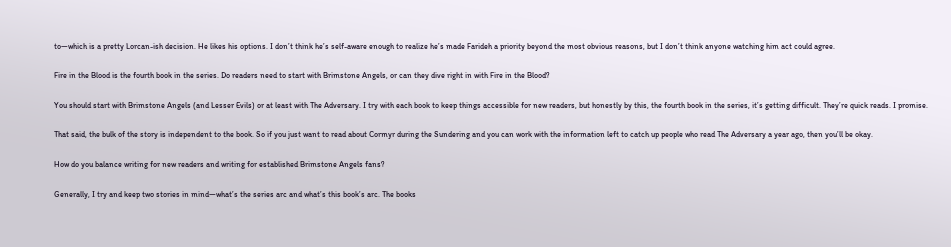to—which is a pretty Lorcan-ish decision. He likes his options. I don’t think he’s self-aware enough to realize he’s made Farideh a priority beyond the most obvious reasons, but I don’t think anyone watching him act could agree.

Fire in the Blood is the fourth book in the series. Do readers need to start with Brimstone Angels, or can they dive right in with Fire in the Blood?

You should start with Brimstone Angels (and Lesser Evils) or at least with The Adversary. I try with each book to keep things accessible for new readers, but honestly by this, the fourth book in the series, it’s getting difficult. They’re quick reads. I promise.

That said, the bulk of the story is independent to the book. So if you just want to read about Cormyr during the Sundering and you can work with the information left to catch up people who read The Adversary a year ago, then you’ll be okay.

How do you balance writing for new readers and writing for established Brimstone Angels fans?

Generally, I try and keep two stories in mind—what’s the series arc and what’s this book’s arc. The books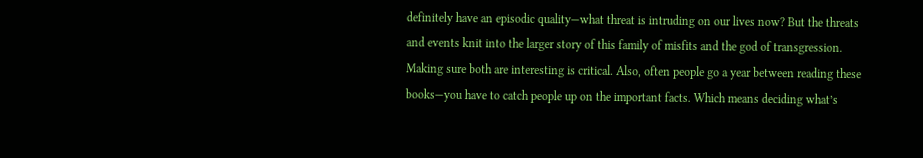definitely have an episodic quality—what threat is intruding on our lives now? But the threats and events knit into the larger story of this family of misfits and the god of transgression. Making sure both are interesting is critical. Also, often people go a year between reading these books—you have to catch people up on the important facts. Which means deciding what’s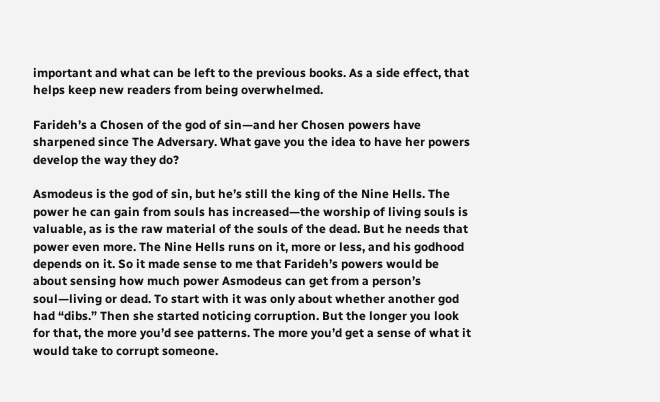important and what can be left to the previous books. As a side effect, that helps keep new readers from being overwhelmed.

Farideh’s a Chosen of the god of sin—and her Chosen powers have sharpened since The Adversary. What gave you the idea to have her powers develop the way they do?

Asmodeus is the god of sin, but he’s still the king of the Nine Hells. The power he can gain from souls has increased—the worship of living souls is valuable, as is the raw material of the souls of the dead. But he needs that power even more. The Nine Hells runs on it, more or less, and his godhood depends on it. So it made sense to me that Farideh’s powers would be about sensing how much power Asmodeus can get from a person’s soul—living or dead. To start with it was only about whether another god had “dibs.” Then she started noticing corruption. But the longer you look for that, the more you’d see patterns. The more you’d get a sense of what it would take to corrupt someone.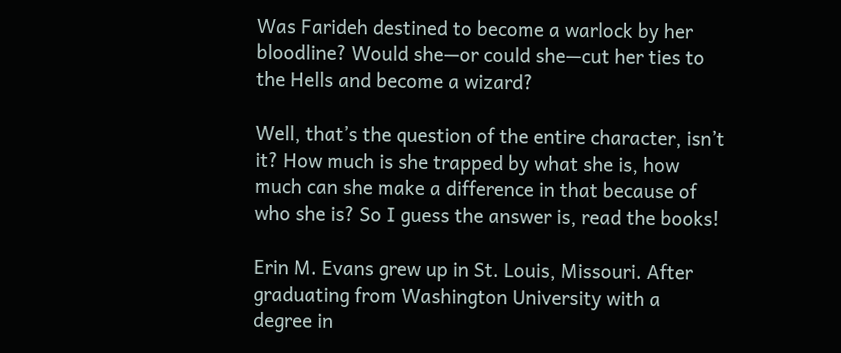Was Farideh destined to become a warlock by her bloodline? Would she—or could she—cut her ties to the Hells and become a wizard?

Well, that’s the question of the entire character, isn’t it? How much is she trapped by what she is, how much can she make a difference in that because of who she is? So I guess the answer is, read the books!

Erin M. Evans grew up in St. Louis, Missouri. After graduating from Washington University with a degree in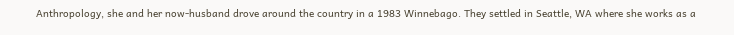Anthropology, she and her now-husband drove around the country in a 1983 Winnebago. They settled in Seattle, WA where she works as a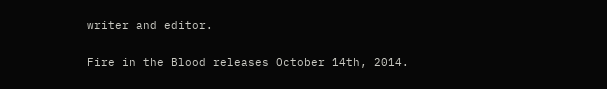writer and editor.

Fire in the Blood releases October 14th, 2014.